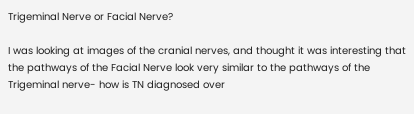Trigeminal Nerve or Facial Nerve?

I was looking at images of the cranial nerves, and thought it was interesting that the pathways of the Facial Nerve look very similar to the pathways of the Trigeminal nerve- how is TN diagnosed over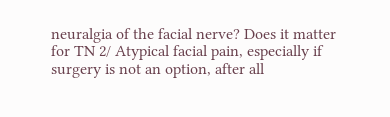neuralgia of the facial nerve? Does it matter for TN 2/ Atypical facial pain, especially if surgery is not an option, after all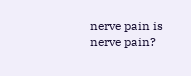nerve pain is nerve pain?